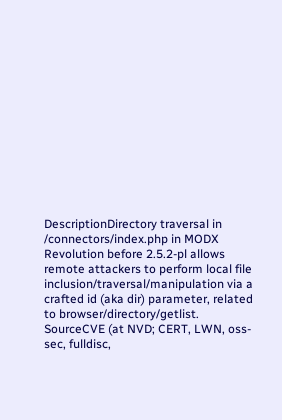DescriptionDirectory traversal in /connectors/index.php in MODX Revolution before 2.5.2-pl allows remote attackers to perform local file inclusion/traversal/manipulation via a crafted id (aka dir) parameter, related to browser/directory/getlist.
SourceCVE (at NVD; CERT, LWN, oss-sec, fulldisc,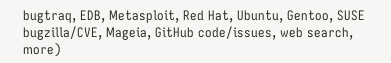bugtraq, EDB, Metasploit, Red Hat, Ubuntu, Gentoo, SUSE bugzilla/CVE, Mageia, GitHub code/issues, web search, more)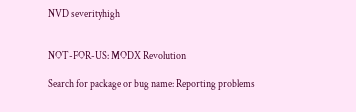NVD severityhigh


NOT-FOR-US: MODX Revolution

Search for package or bug name: Reporting problems